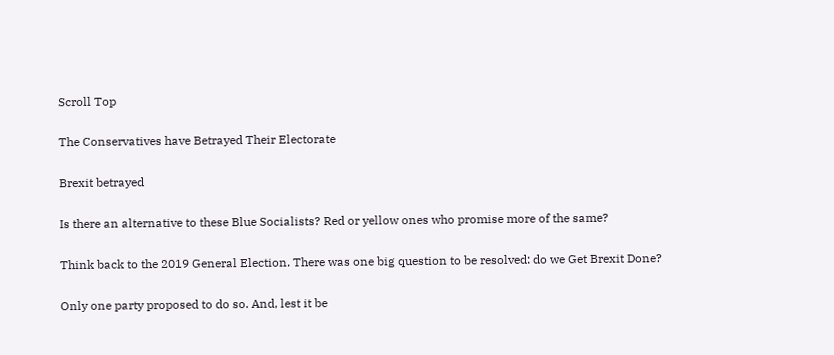Scroll Top

The Conservatives have Betrayed Their Electorate

Brexit betrayed

Is there an alternative to these Blue Socialists? Red or yellow ones who promise more of the same?

Think back to the 2019 General Election. There was one big question to be resolved: do we Get Brexit Done?

Only one party proposed to do so. And, lest it be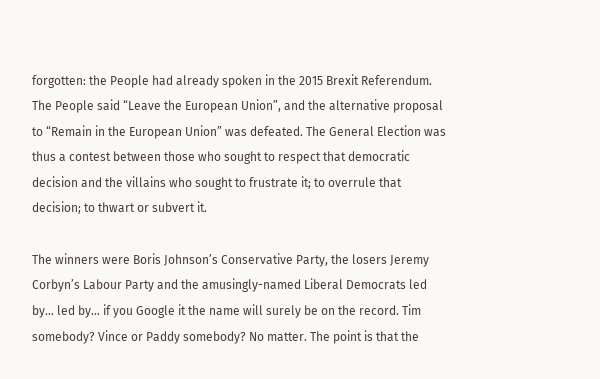forgotten: the People had already spoken in the 2015 Brexit Referendum. The People said “Leave the European Union”, and the alternative proposal to “Remain in the European Union” was defeated. The General Election was thus a contest between those who sought to respect that democratic decision and the villains who sought to frustrate it; to overrule that decision; to thwart or subvert it.

The winners were Boris Johnson’s Conservative Party, the losers Jeremy Corbyn’s Labour Party and the amusingly-named Liberal Democrats led by… led by… if you Google it the name will surely be on the record. Tim somebody? Vince or Paddy somebody? No matter. The point is that the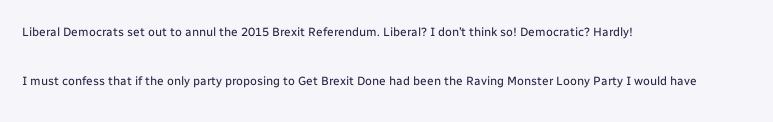Liberal Democrats set out to annul the 2015 Brexit Referendum. Liberal? I don’t think so! Democratic? Hardly!

I must confess that if the only party proposing to Get Brexit Done had been the Raving Monster Loony Party I would have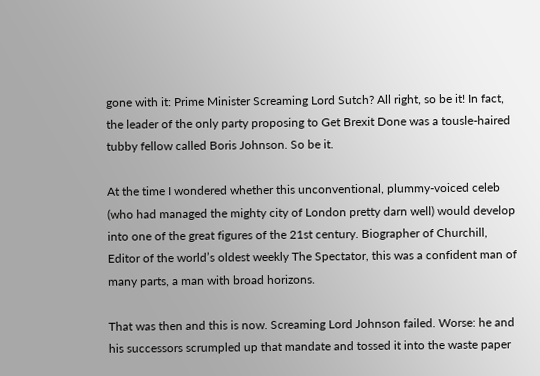gone with it: Prime Minister Screaming Lord Sutch? All right, so be it! In fact, the leader of the only party proposing to Get Brexit Done was a tousle-haired tubby fellow called Boris Johnson. So be it.

At the time I wondered whether this unconventional, plummy-voiced celeb (who had managed the mighty city of London pretty darn well) would develop into one of the great figures of the 21st century. Biographer of Churchill, Editor of the world’s oldest weekly The Spectator, this was a confident man of many parts, a man with broad horizons.

That was then and this is now. Screaming Lord Johnson failed. Worse: he and his successors scrumpled up that mandate and tossed it into the waste paper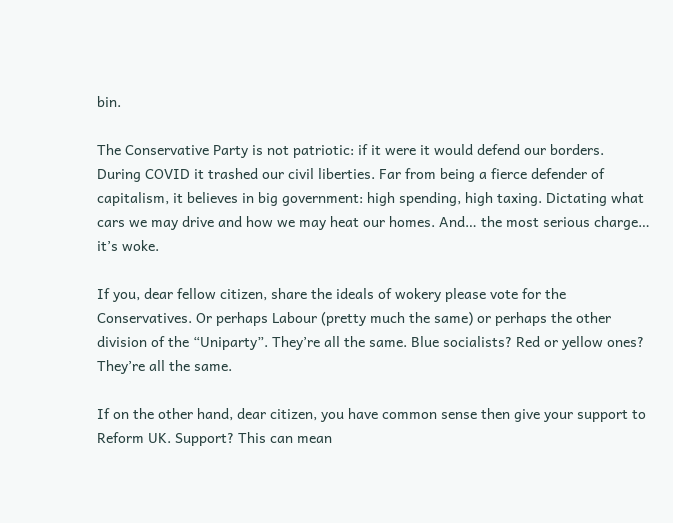bin.

The Conservative Party is not patriotic: if it were it would defend our borders. During COVID it trashed our civil liberties. Far from being a fierce defender of capitalism, it believes in big government: high spending, high taxing. Dictating what cars we may drive and how we may heat our homes. And… the most serious charge… it’s woke.

If you, dear fellow citizen, share the ideals of wokery please vote for the Conservatives. Or perhaps Labour (pretty much the same) or perhaps the other division of the “Uniparty”. They’re all the same. Blue socialists? Red or yellow ones? They’re all the same.

If on the other hand, dear citizen, you have common sense then give your support to Reform UK. Support? This can mean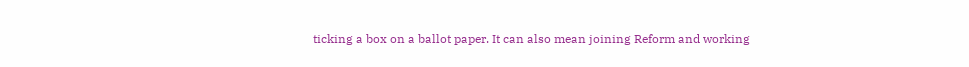ticking a box on a ballot paper. It can also mean joining Reform and working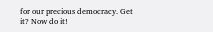for our precious democracy. Get it? Now do it!